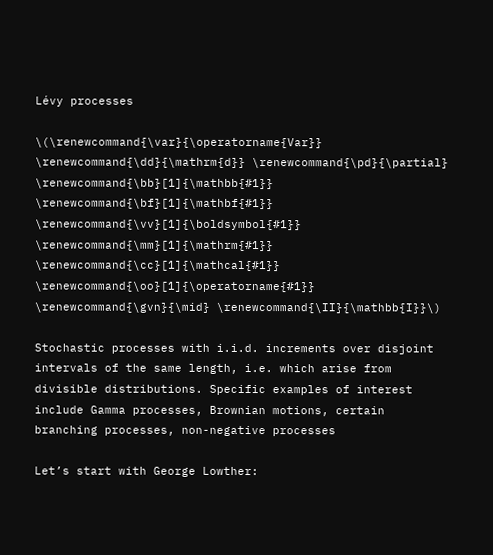Lévy processes

\(\renewcommand{\var}{\operatorname{Var}} \renewcommand{\dd}{\mathrm{d}} \renewcommand{\pd}{\partial} \renewcommand{\bb}[1]{\mathbb{#1}} \renewcommand{\bf}[1]{\mathbf{#1}} \renewcommand{\vv}[1]{\boldsymbol{#1}} \renewcommand{\mm}[1]{\mathrm{#1}} \renewcommand{\cc}[1]{\mathcal{#1}} \renewcommand{\oo}[1]{\operatorname{#1}} \renewcommand{\gvn}{\mid} \renewcommand{\II}{\mathbb{I}}\)

Stochastic processes with i.i.d. increments over disjoint intervals of the same length, i.e. which arise from divisible distributions. Specific examples of interest include Gamma processes, Brownian motions, certain branching processes, non-negative processes

Let’s start with George Lowther: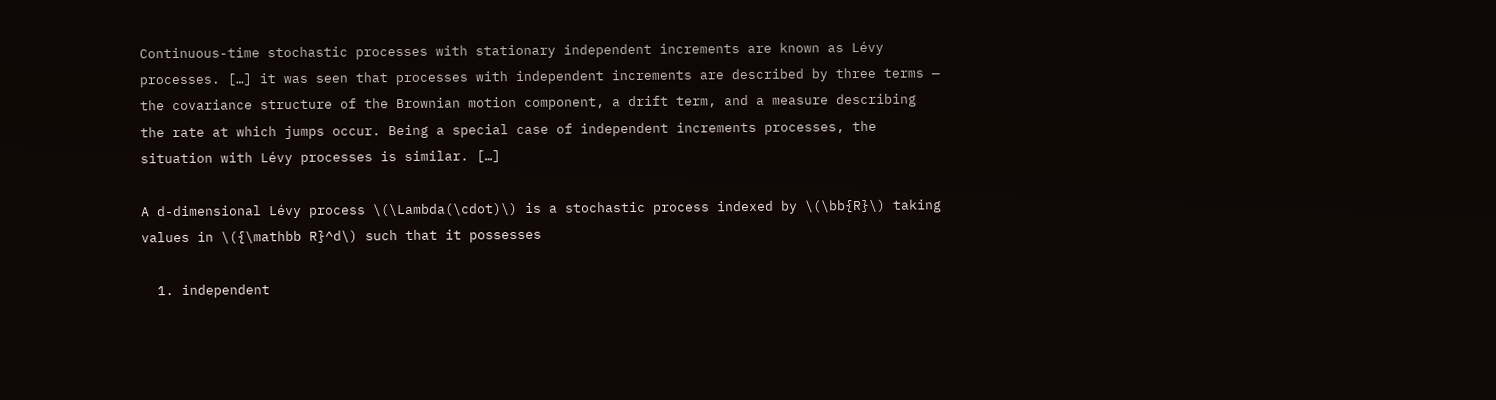Continuous-time stochastic processes with stationary independent increments are known as Lévy processes. […] it was seen that processes with independent increments are described by three terms — the covariance structure of the Brownian motion component, a drift term, and a measure describing the rate at which jumps occur. Being a special case of independent increments processes, the situation with Lévy processes is similar. […]

A d-dimensional Lévy process \(\Lambda(\cdot)\) is a stochastic process indexed by \(\bb{R}\) taking values in \({\mathbb R}^d\) such that it possesses

  1. independent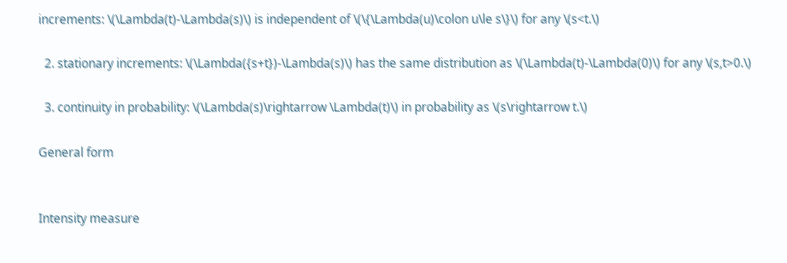increments: \(\Lambda(t)-\Lambda(s)\) is independent of \(\{\Lambda(u)\colon u\le s\}\) for any \(s<t.\)

  2. stationary increments: \(\Lambda({s+t})-\Lambda(s)\) has the same distribution as \(\Lambda(t)-\Lambda(0)\) for any \(s,t>0.\)

  3. continuity in probability: \(\Lambda(s)\rightarrow \Lambda(t)\) in probability as \(s\rightarrow t.\)

General form


Intensity measure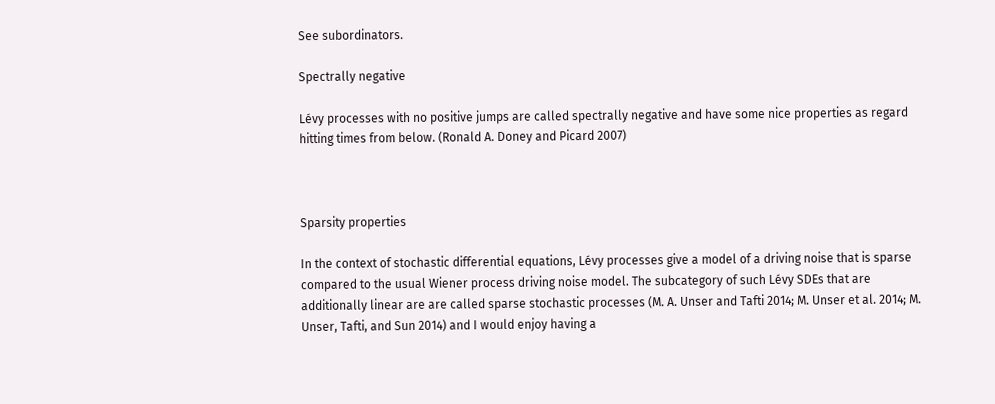See subordinators.

Spectrally negative

Lévy processes with no positive jumps are called spectrally negative and have some nice properties as regard hitting times from below. (Ronald A. Doney and Picard 2007)



Sparsity properties

In the context of stochastic differential equations, Lévy processes give a model of a driving noise that is sparse compared to the usual Wiener process driving noise model. The subcategory of such Lévy SDEs that are additionally linear are are called sparse stochastic processes (M. A. Unser and Tafti 2014; M. Unser et al. 2014; M. Unser, Tafti, and Sun 2014) and I would enjoy having a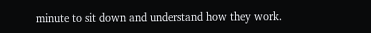minute to sit down and understand how they work.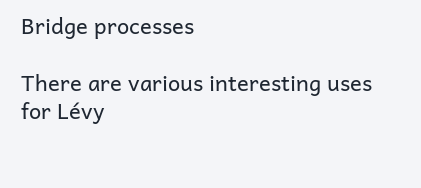Bridge processes

There are various interesting uses for Lévy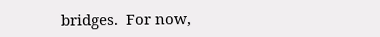bridges.  For now,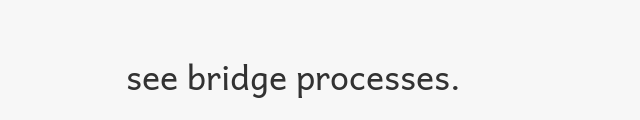see bridge processes.